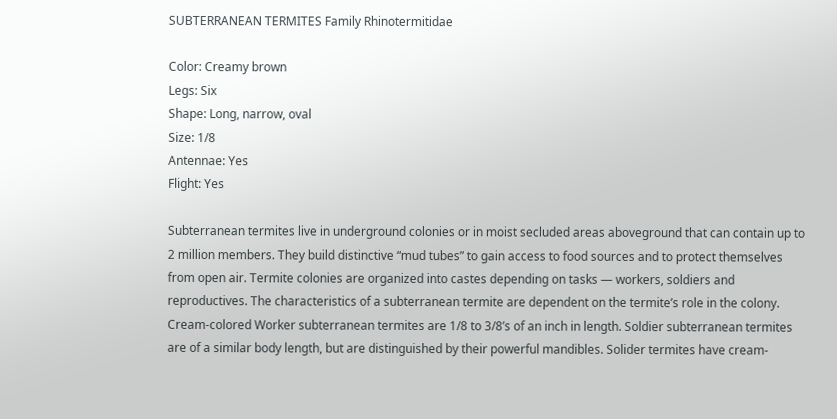SUBTERRANEAN TERMITES Family Rhinotermitidae

Color: Creamy brown
Legs: Six
Shape: Long, narrow, oval
Size: 1/8
Antennae: Yes
Flight: Yes

Subterranean termites live in underground colonies or in moist secluded areas aboveground that can contain up to 2 million members. They build distinctive “mud tubes” to gain access to food sources and to protect themselves from open air. Termite colonies are organized into castes depending on tasks — workers, soldiers and reproductives. The characteristics of a subterranean termite are dependent on the termite’s role in the colony. Cream-colored Worker subterranean termites are 1/8 to 3/8’s of an inch in length. Soldier subterranean termites are of a similar body length, but are distinguished by their powerful mandibles. Solider termites have cream-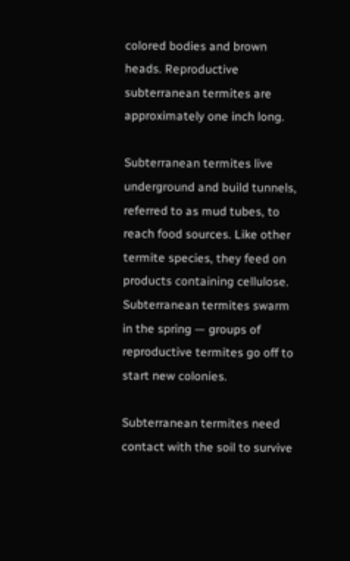colored bodies and brown heads. Reproductive subterranean termites are approximately one inch long.

Subterranean termites live underground and build tunnels, referred to as mud tubes, to reach food sources. Like other termite species, they feed on products containing cellulose. Subterranean termites swarm in the spring — groups of reproductive termites go off to start new colonies.

Subterranean termites need contact with the soil to survive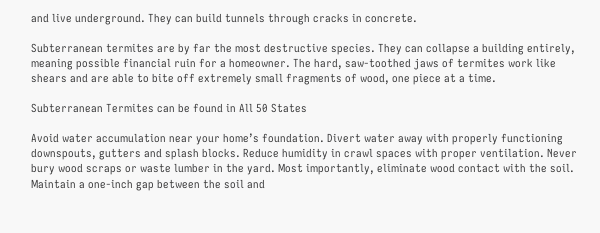and live underground. They can build tunnels through cracks in concrete.

Subterranean termites are by far the most destructive species. They can collapse a building entirely, meaning possible financial ruin for a homeowner. The hard, saw-toothed jaws of termites work like shears and are able to bite off extremely small fragments of wood, one piece at a time.

Subterranean Termites can be found in All 50 States

Avoid water accumulation near your home’s foundation. Divert water away with properly functioning downspouts, gutters and splash blocks. Reduce humidity in crawl spaces with proper ventilation. Never bury wood scraps or waste lumber in the yard. Most importantly, eliminate wood contact with the soil. Maintain a one-inch gap between the soil and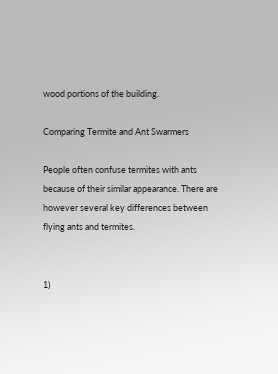wood portions of the building.

Comparing Termite and Ant Swarmers

People often confuse termites with ants because of their similar appearance. There are however several key differences between flying ants and termites.


1)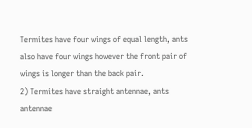Termites have four wings of equal length, ants also have four wings however the front pair of wings is longer than the back pair.
2) Termites have straight antennae, ants antennae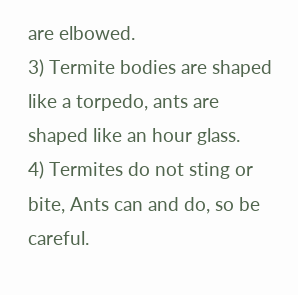are elbowed.
3) Termite bodies are shaped like a torpedo, ants are shaped like an hour glass.
4) Termites do not sting or bite, Ants can and do, so be careful.